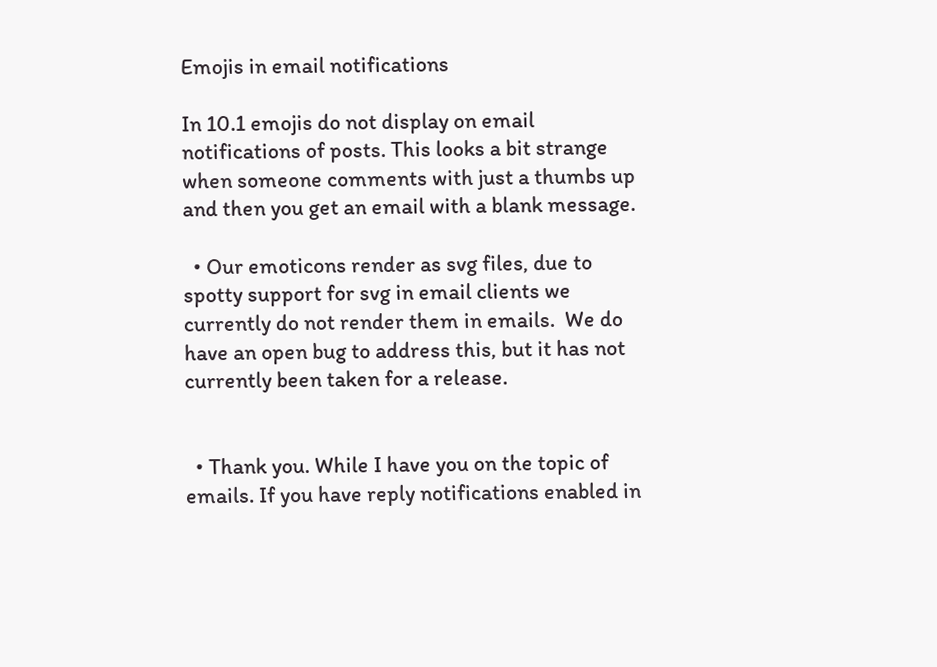Emojis in email notifications

In 10.1 emojis do not display on email notifications of posts. This looks a bit strange when someone comments with just a thumbs up and then you get an email with a blank message.

  • Our emoticons render as svg files, due to spotty support for svg in email clients we currently do not render them in emails.  We do have an open bug to address this, but it has not currently been taken for a release.


  • Thank you. While I have you on the topic of emails. If you have reply notifications enabled in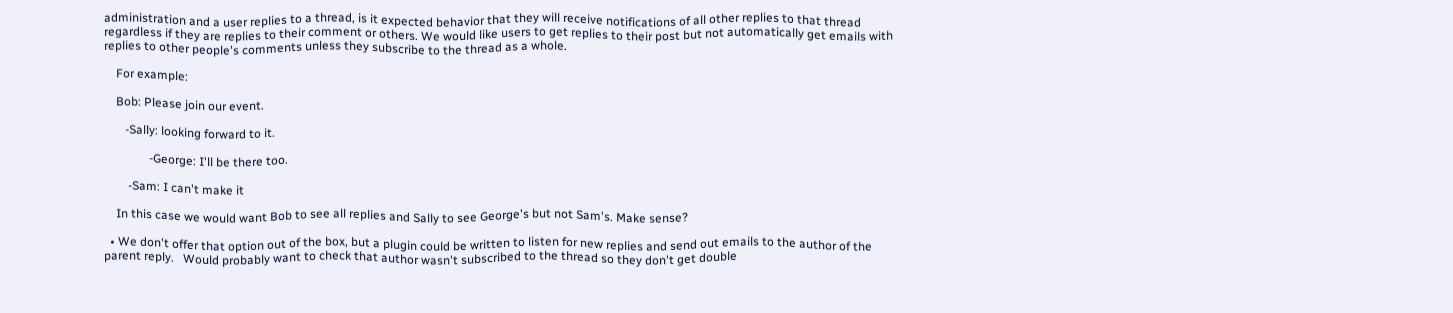administration and a user replies to a thread, is it expected behavior that they will receive notifications of all other replies to that thread regardless if they are replies to their comment or others. We would like users to get replies to their post but not automatically get emails with replies to other people's comments unless they subscribe to the thread as a whole.

    For example:

    Bob: Please join our event.

       -Sally: looking forward to it.

               -George: I'll be there too.

        -Sam: I can't make it

    In this case we would want Bob to see all replies and Sally to see George's but not Sam's. Make sense?

  • We don't offer that option out of the box, but a plugin could be written to listen for new replies and send out emails to the author of the parent reply.   Would probably want to check that author wasn't subscribed to the thread so they don't get double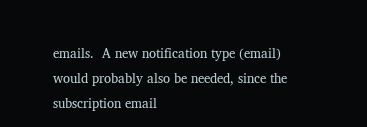emails.  A new notification type (email) would probably also be needed, since the subscription email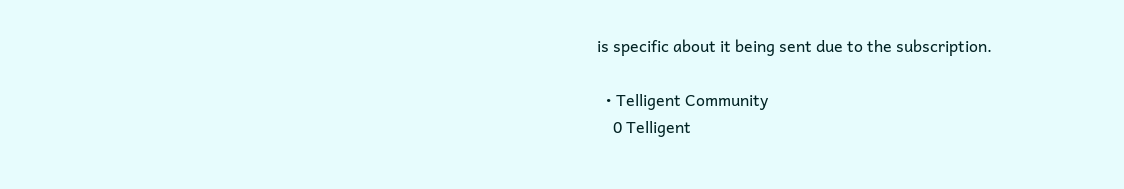is specific about it being sent due to the subscription.

  • Telligent Community
    0 Telligent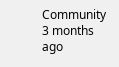Community 3 months ago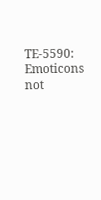TE-5590: Emoticons not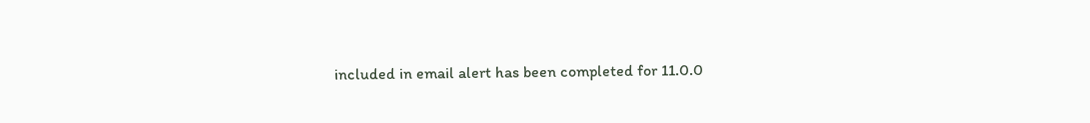included in email alert has been completed for 11.0.0